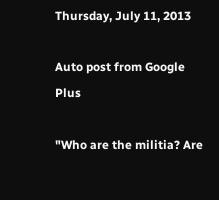Thursday, July 11, 2013

Auto post from Google Plus

"Who are the militia? Are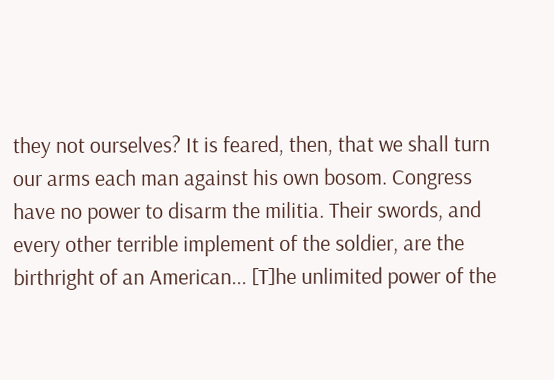they not ourselves? It is feared, then, that we shall turn our arms each man against his own bosom. Congress have no power to disarm the militia. Their swords, and every other terrible implement of the soldier, are the birthright of an American... [T]he unlimited power of the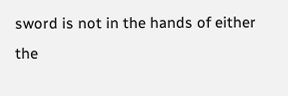sword is not in the hands of either the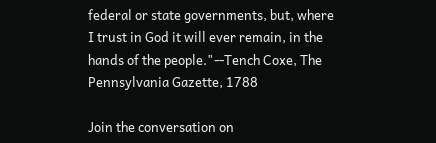federal or state governments, but, where I trust in God it will ever remain, in the hands of the people."--Tench Coxe, The Pennsylvania Gazette, 1788

Join the conversation on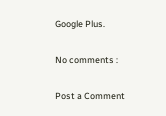Google Plus.

No comments :

Post a Comment